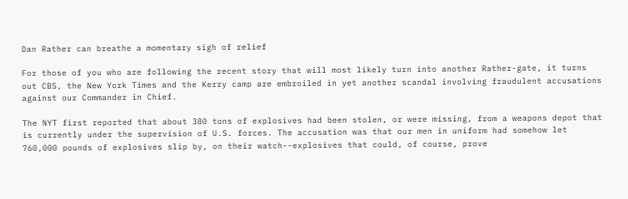Dan Rather can breathe a momentary sigh of relief

For those of you who are following the recent story that will most likely turn into another Rather-gate, it turns out CBS, the New York Times and the Kerry camp are embroiled in yet another scandal involving fraudulent accusations against our Commander in Chief.

The NYT first reported that about 380 tons of explosives had been stolen, or were missing, from a weapons depot that is currently under the supervision of U.S. forces. The accusation was that our men in uniform had somehow let 760,000 pounds of explosives slip by, on their watch--explosives that could, of course, prove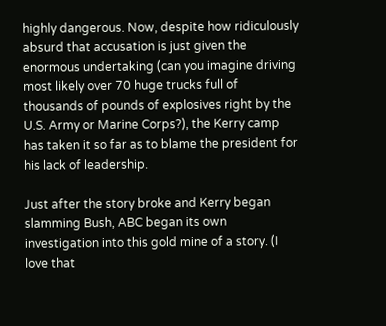highly dangerous. Now, despite how ridiculously absurd that accusation is just given the enormous undertaking (can you imagine driving most likely over 70 huge trucks full of thousands of pounds of explosives right by the U.S. Army or Marine Corps?), the Kerry camp has taken it so far as to blame the president for his lack of leadership.

Just after the story broke and Kerry began slamming Bush, ABC began its own investigation into this gold mine of a story. (I love that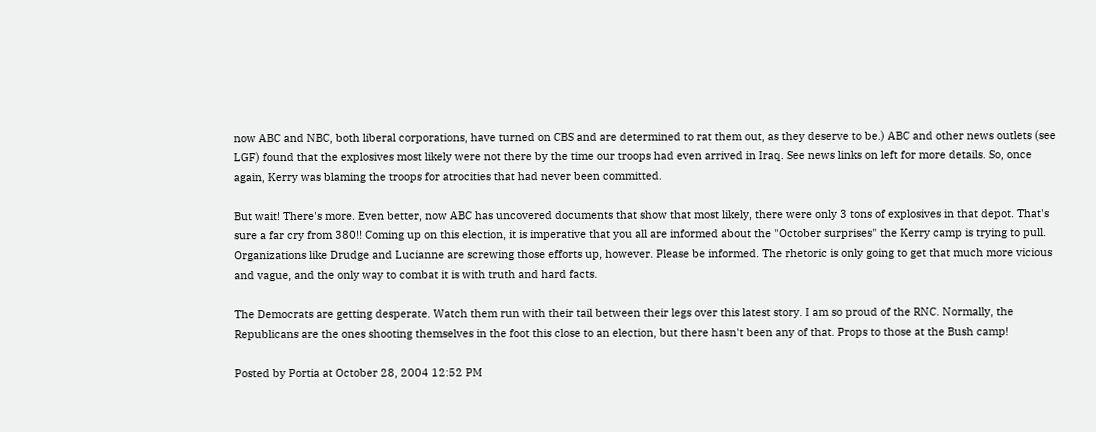now ABC and NBC, both liberal corporations, have turned on CBS and are determined to rat them out, as they deserve to be.) ABC and other news outlets (see LGF) found that the explosives most likely were not there by the time our troops had even arrived in Iraq. See news links on left for more details. So, once again, Kerry was blaming the troops for atrocities that had never been committed.

But wait! There's more. Even better, now ABC has uncovered documents that show that most likely, there were only 3 tons of explosives in that depot. That's sure a far cry from 380!! Coming up on this election, it is imperative that you all are informed about the "October surprises" the Kerry camp is trying to pull. Organizations like Drudge and Lucianne are screwing those efforts up, however. Please be informed. The rhetoric is only going to get that much more vicious and vague, and the only way to combat it is with truth and hard facts.

The Democrats are getting desperate. Watch them run with their tail between their legs over this latest story. I am so proud of the RNC. Normally, the Republicans are the ones shooting themselves in the foot this close to an election, but there hasn't been any of that. Props to those at the Bush camp!

Posted by Portia at October 28, 2004 12:52 PM